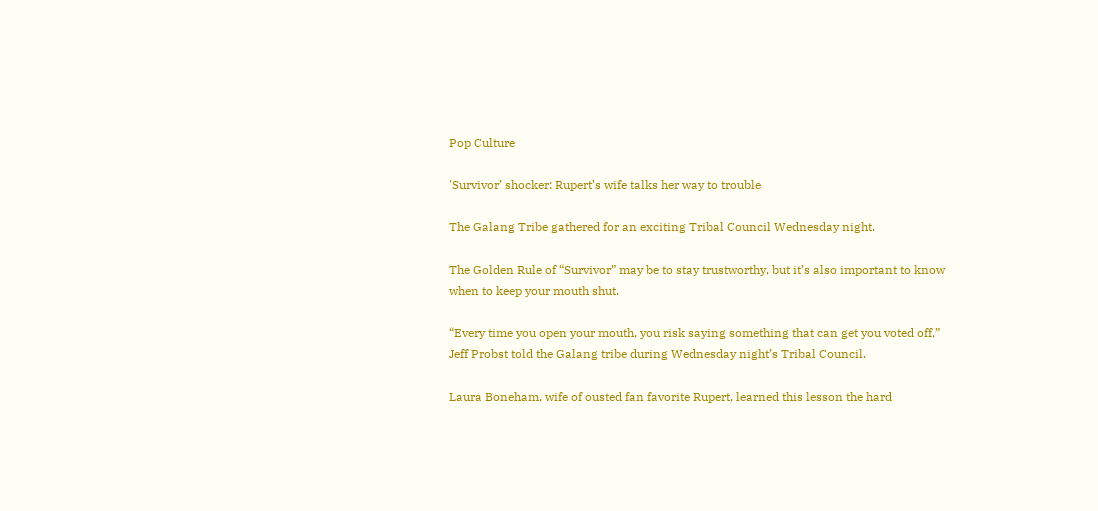Pop Culture

'Survivor’ shocker: Rupert’s wife talks her way to trouble

The Galang Tribe gathered for an exciting Tribal Council Wednesday night.

The Golden Rule of “Survivor” may be to stay trustworthy, but it’s also important to know when to keep your mouth shut.

“Every time you open your mouth, you risk saying something that can get you voted off,” Jeff Probst told the Galang tribe during Wednesday night’s Tribal Council.

Laura Boneham, wife of ousted fan favorite Rupert, learned this lesson the hard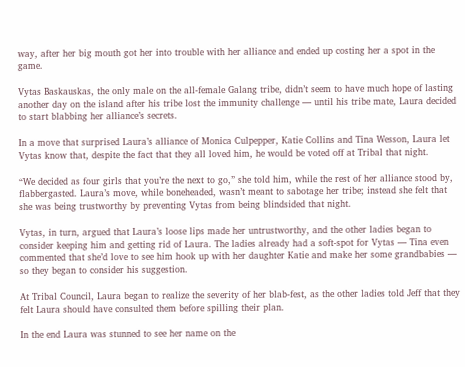way, after her big mouth got her into trouble with her alliance and ended up costing her a spot in the game.

Vytas Baskauskas, the only male on the all-female Galang tribe, didn’t seem to have much hope of lasting another day on the island after his tribe lost the immunity challenge — until his tribe mate, Laura decided to start blabbing her alliance’s secrets.

In a move that surprised Laura’s alliance of Monica Culpepper, Katie Collins and Tina Wesson, Laura let Vytas know that, despite the fact that they all loved him, he would be voted off at Tribal that night.

“We decided as four girls that you’re the next to go,” she told him, while the rest of her alliance stood by, flabbergasted. Laura’s move, while boneheaded, wasn’t meant to sabotage her tribe; instead she felt that she was being trustworthy by preventing Vytas from being blindsided that night.

Vytas, in turn, argued that Laura’s loose lips made her untrustworthy, and the other ladies began to consider keeping him and getting rid of Laura. The ladies already had a soft-spot for Vytas — Tina even commented that she’d love to see him hook up with her daughter Katie and make her some grandbabies — so they began to consider his suggestion.

At Tribal Council, Laura began to realize the severity of her blab-fest, as the other ladies told Jeff that they felt Laura should have consulted them before spilling their plan.

In the end Laura was stunned to see her name on the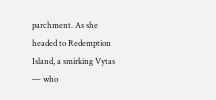parchment. As she headed to Redemption Island, a smirking Vytas — who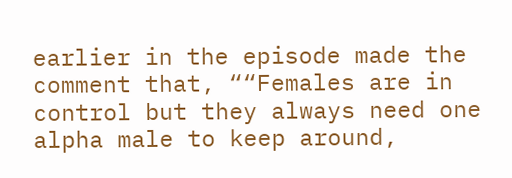earlier in the episode made the comment that, ““Females are in control but they always need one alpha male to keep around,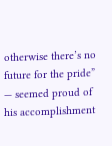otherwise there’s no future for the pride” — seemed proud of his accomplishment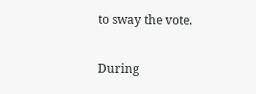to sway the vote.

During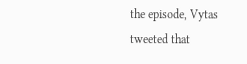the episode, Vytas tweeted that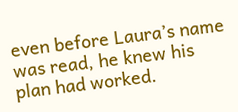even before Laura’s name was read, he knew his plan had worked.